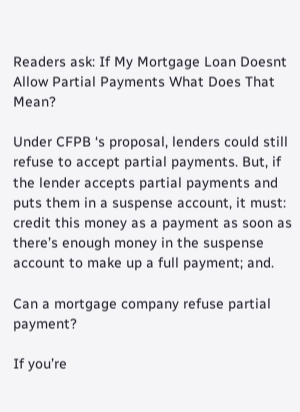Readers ask: If My Mortgage Loan Doesnt Allow Partial Payments What Does That Mean?

Under CFPB ‘s proposal, lenders could still refuse to accept partial payments. But, if the lender accepts partial payments and puts them in a suspense account, it must: credit this money as a payment as soon as there’s enough money in the suspense account to make up a full payment; and.

Can a mortgage company refuse partial payment?

If you’re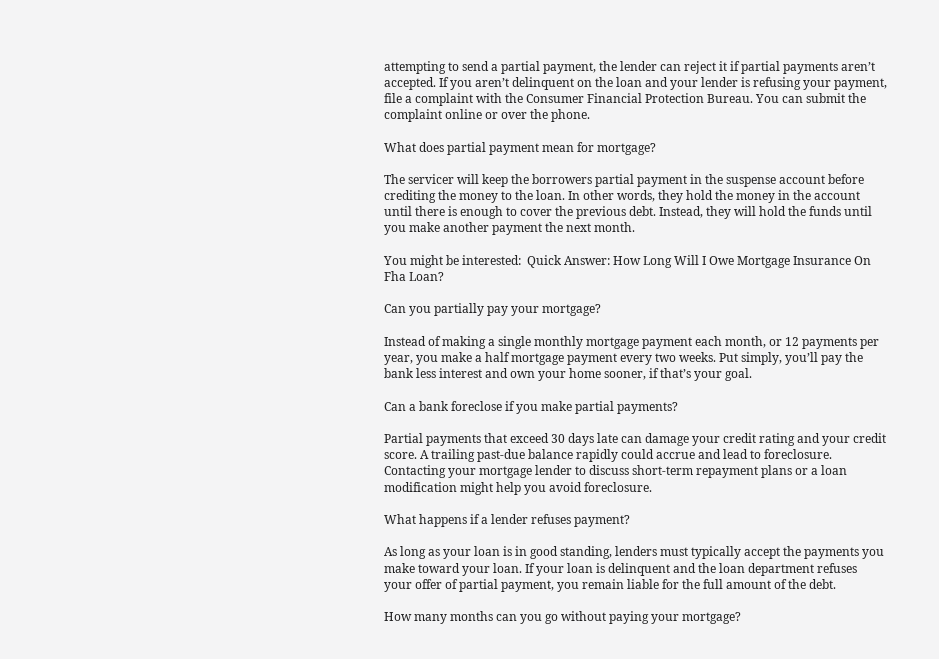attempting to send a partial payment, the lender can reject it if partial payments aren’t accepted. If you aren’t delinquent on the loan and your lender is refusing your payment, file a complaint with the Consumer Financial Protection Bureau. You can submit the complaint online or over the phone.

What does partial payment mean for mortgage?

The servicer will keep the borrowers partial payment in the suspense account before crediting the money to the loan. In other words, they hold the money in the account until there is enough to cover the previous debt. Instead, they will hold the funds until you make another payment the next month.

You might be interested:  Quick Answer: How Long Will I Owe Mortgage Insurance On Fha Loan?

Can you partially pay your mortgage?

Instead of making a single monthly mortgage payment each month, or 12 payments per year, you make a half mortgage payment every two weeks. Put simply, you’ll pay the bank less interest and own your home sooner, if that’s your goal.

Can a bank foreclose if you make partial payments?

Partial payments that exceed 30 days late can damage your credit rating and your credit score. A trailing past-due balance rapidly could accrue and lead to foreclosure. Contacting your mortgage lender to discuss short-term repayment plans or a loan modification might help you avoid foreclosure.

What happens if a lender refuses payment?

As long as your loan is in good standing, lenders must typically accept the payments you make toward your loan. If your loan is delinquent and the loan department refuses your offer of partial payment, you remain liable for the full amount of the debt.

How many months can you go without paying your mortgage?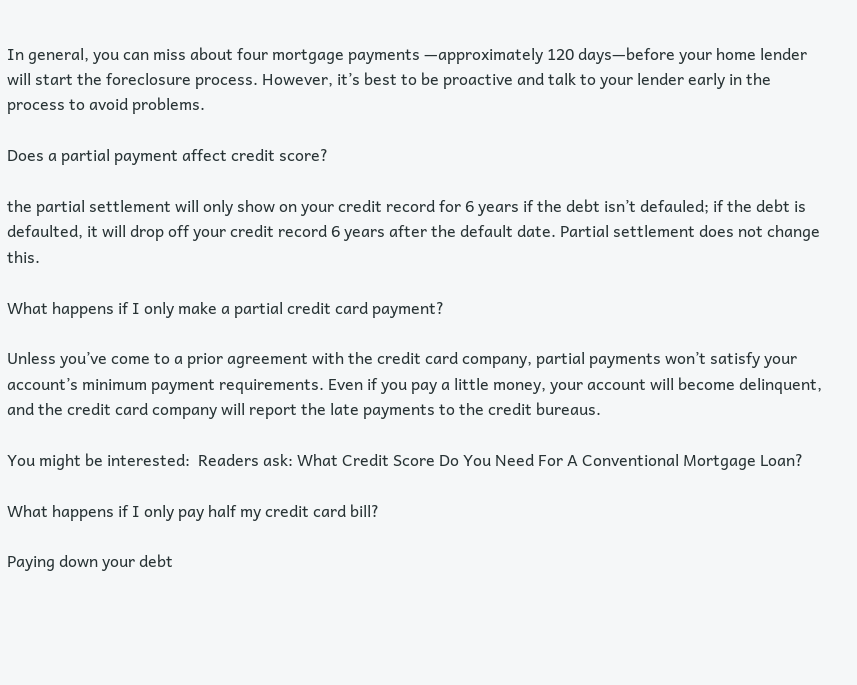In general, you can miss about four mortgage payments —approximately 120 days—before your home lender will start the foreclosure process. However, it’s best to be proactive and talk to your lender early in the process to avoid problems.

Does a partial payment affect credit score?

the partial settlement will only show on your credit record for 6 years if the debt isn’t defauled; if the debt is defaulted, it will drop off your credit record 6 years after the default date. Partial settlement does not change this.

What happens if I only make a partial credit card payment?

Unless you’ve come to a prior agreement with the credit card company, partial payments won’t satisfy your account’s minimum payment requirements. Even if you pay a little money, your account will become delinquent, and the credit card company will report the late payments to the credit bureaus.

You might be interested:  Readers ask: What Credit Score Do You Need For A Conventional Mortgage Loan?

What happens if I only pay half my credit card bill?

Paying down your debt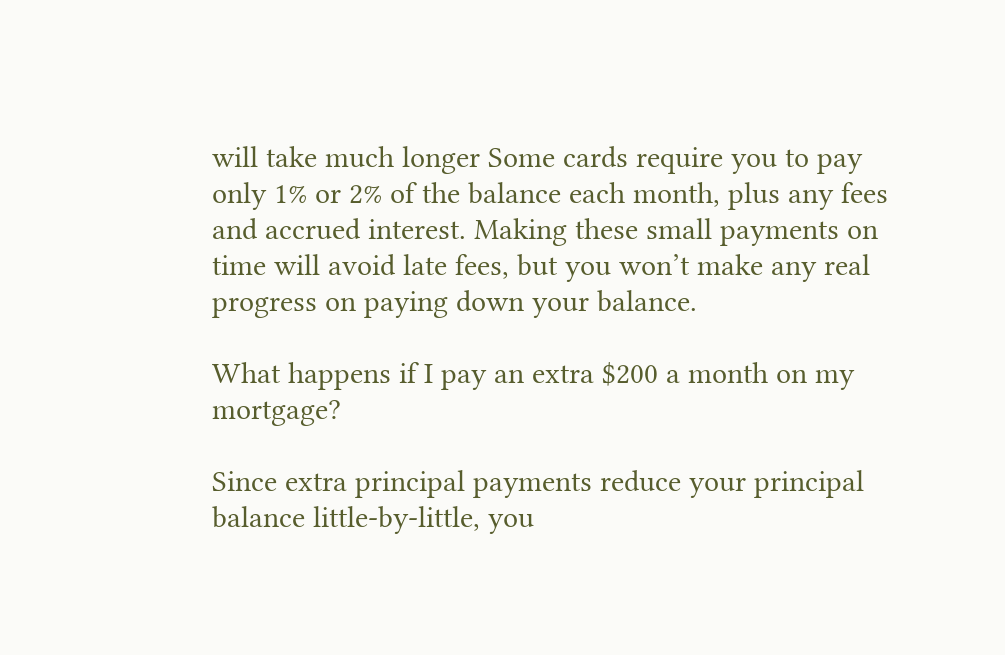will take much longer Some cards require you to pay only 1% or 2% of the balance each month, plus any fees and accrued interest. Making these small payments on time will avoid late fees, but you won’t make any real progress on paying down your balance.

What happens if I pay an extra $200 a month on my mortgage?

Since extra principal payments reduce your principal balance little-by-little, you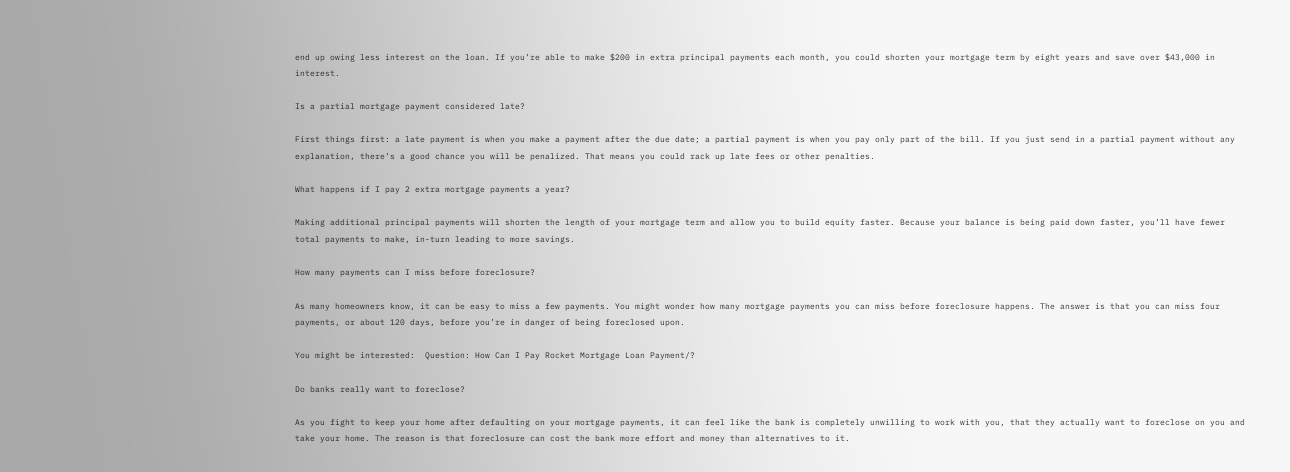end up owing less interest on the loan. If you’re able to make $200 in extra principal payments each month, you could shorten your mortgage term by eight years and save over $43,000 in interest.

Is a partial mortgage payment considered late?

First things first: a late payment is when you make a payment after the due date; a partial payment is when you pay only part of the bill. If you just send in a partial payment without any explanation, there’s a good chance you will be penalized. That means you could rack up late fees or other penalties.

What happens if I pay 2 extra mortgage payments a year?

Making additional principal payments will shorten the length of your mortgage term and allow you to build equity faster. Because your balance is being paid down faster, you’ll have fewer total payments to make, in-turn leading to more savings.

How many payments can I miss before foreclosure?

As many homeowners know, it can be easy to miss a few payments. You might wonder how many mortgage payments you can miss before foreclosure happens. The answer is that you can miss four payments, or about 120 days, before you’re in danger of being foreclosed upon.

You might be interested:  Question: How Can I Pay Rocket Mortgage Loan Payment/?

Do banks really want to foreclose?

As you fight to keep your home after defaulting on your mortgage payments, it can feel like the bank is completely unwilling to work with you, that they actually want to foreclose on you and take your home. The reason is that foreclosure can cost the bank more effort and money than alternatives to it.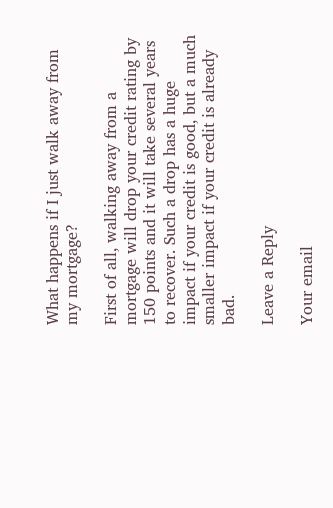What happens if I just walk away from my mortgage?

First of all, walking away from a mortgage will drop your credit rating by 150 points and it will take several years to recover. Such a drop has a huge impact if your credit is good, but a much smaller impact if your credit is already bad.

Leave a Reply

Your email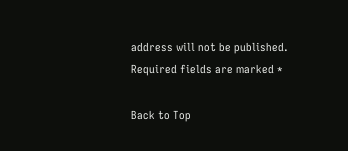address will not be published. Required fields are marked *

Back to Top